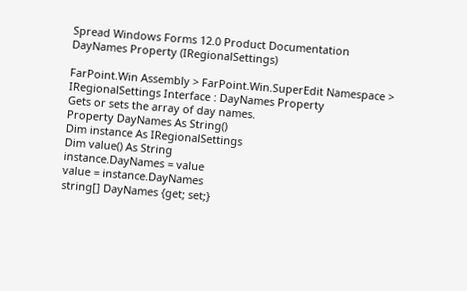Spread Windows Forms 12.0 Product Documentation
DayNames Property (IRegionalSettings)

FarPoint.Win Assembly > FarPoint.Win.SuperEdit Namespace > IRegionalSettings Interface : DayNames Property
Gets or sets the array of day names.
Property DayNames As String()
Dim instance As IRegionalSettings
Dim value() As String
instance.DayNames = value
value = instance.DayNames
string[] DayNames {get; set;}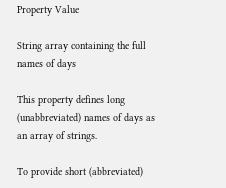Property Value

String array containing the full names of days

This property defines long (unabbreviated) names of days as an array of strings.

To provide short (abbreviated)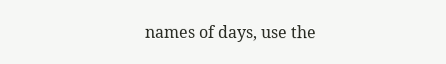names of days, use the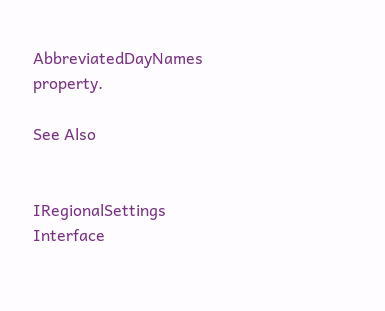AbbreviatedDayNames property.

See Also


IRegionalSettings Interface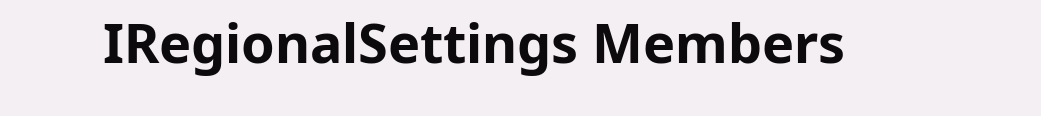IRegionalSettings Members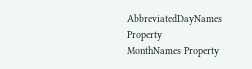AbbreviatedDayNames Property
MonthNames Property